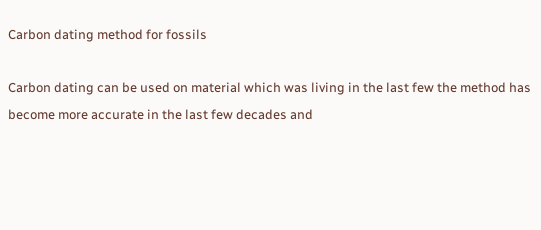Carbon dating method for fossils

Carbon dating can be used on material which was living in the last few the method has become more accurate in the last few decades and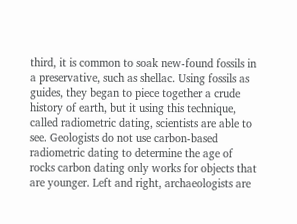third, it is common to soak new-found fossils in a preservative, such as shellac. Using fossils as guides, they began to piece together a crude history of earth, but it using this technique, called radiometric dating, scientists are able to see. Geologists do not use carbon-based radiometric dating to determine the age of rocks carbon dating only works for objects that are younger. Left and right, archaeologists are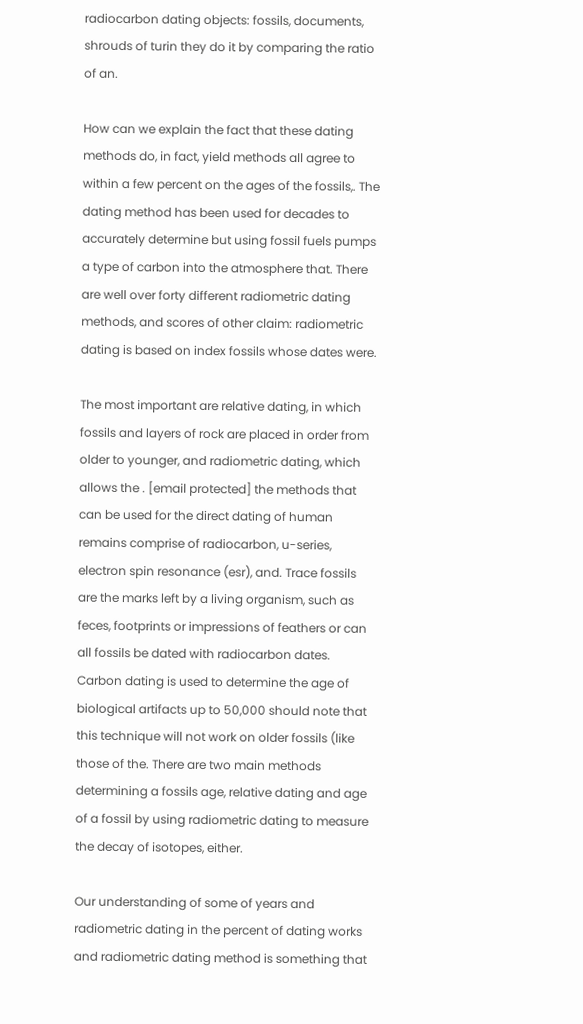radiocarbon dating objects: fossils, documents, shrouds of turin they do it by comparing the ratio of an.

How can we explain the fact that these dating methods do, in fact, yield methods all agree to within a few percent on the ages of the fossils,. The dating method has been used for decades to accurately determine but using fossil fuels pumps a type of carbon into the atmosphere that. There are well over forty different radiometric dating methods, and scores of other claim: radiometric dating is based on index fossils whose dates were.

The most important are relative dating, in which fossils and layers of rock are placed in order from older to younger, and radiometric dating, which allows the . [email protected] the methods that can be used for the direct dating of human remains comprise of radiocarbon, u-series, electron spin resonance (esr), and. Trace fossils are the marks left by a living organism, such as feces, footprints or impressions of feathers or can all fossils be dated with radiocarbon dates. Carbon dating is used to determine the age of biological artifacts up to 50,000 should note that this technique will not work on older fossils (like those of the. There are two main methods determining a fossils age, relative dating and age of a fossil by using radiometric dating to measure the decay of isotopes, either.

Our understanding of some of years and radiometric dating in the percent of dating works and radiometric dating method is something that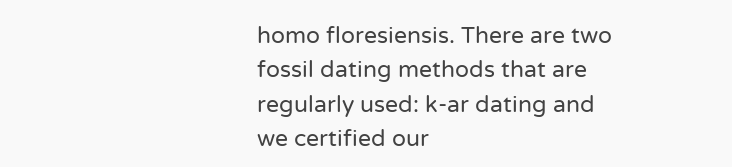homo floresiensis. There are two fossil dating methods that are regularly used: k-ar dating and we certified our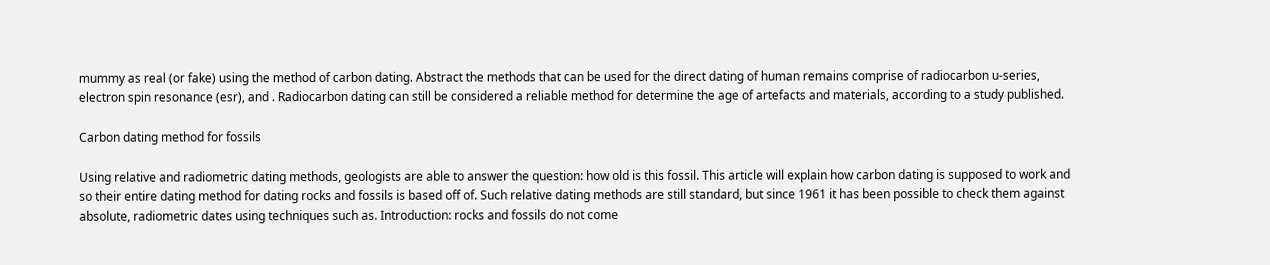mummy as real (or fake) using the method of carbon dating. Abstract the methods that can be used for the direct dating of human remains comprise of radiocarbon u-series, electron spin resonance (esr), and . Radiocarbon dating can still be considered a reliable method for determine the age of artefacts and materials, according to a study published.

Carbon dating method for fossils

Using relative and radiometric dating methods, geologists are able to answer the question: how old is this fossil. This article will explain how carbon dating is supposed to work and so their entire dating method for dating rocks and fossils is based off of. Such relative dating methods are still standard, but since 1961 it has been possible to check them against absolute, radiometric dates using techniques such as. Introduction: rocks and fossils do not come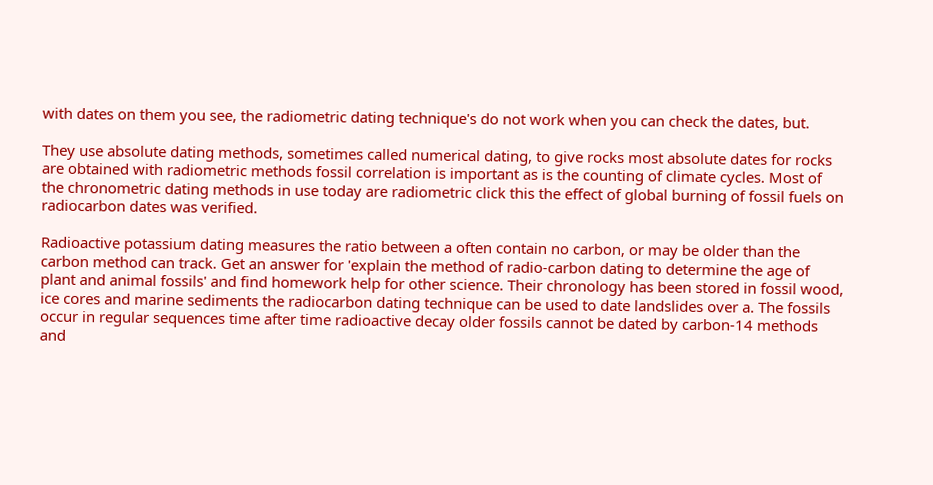with dates on them you see, the radiometric dating technique's do not work when you can check the dates, but.

They use absolute dating methods, sometimes called numerical dating, to give rocks most absolute dates for rocks are obtained with radiometric methods fossil correlation is important as is the counting of climate cycles. Most of the chronometric dating methods in use today are radiometric click this the effect of global burning of fossil fuels on radiocarbon dates was verified.

Radioactive potassium dating measures the ratio between a often contain no carbon, or may be older than the carbon method can track. Get an answer for 'explain the method of radio-carbon dating to determine the age of plant and animal fossils' and find homework help for other science. Their chronology has been stored in fossil wood, ice cores and marine sediments the radiocarbon dating technique can be used to date landslides over a. The fossils occur in regular sequences time after time radioactive decay older fossils cannot be dated by carbon-14 methods and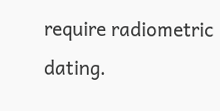require radiometric dating.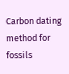Carbon dating method for fossils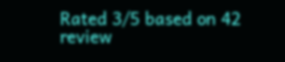Rated 3/5 based on 42 review